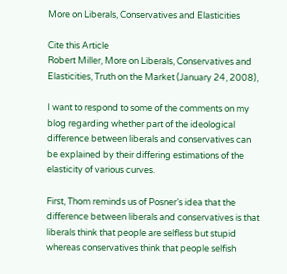More on Liberals, Conservatives and Elasticities

Cite this Article
Robert Miller, More on Liberals, Conservatives and Elasticities, Truth on the Market (January 24, 2008),

I want to respond to some of the comments on my blog regarding whether part of the ideological difference between liberals and conservatives can be explained by their differing estimations of the elasticity of various curves.

First, Thom reminds us of Posner’s idea that the difference between liberals and conservatives is that liberals think that people are selfless but stupid whereas conservatives think that people selfish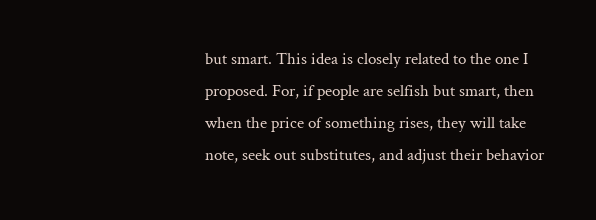but smart. This idea is closely related to the one I proposed. For, if people are selfish but smart, then when the price of something rises, they will take note, seek out substitutes, and adjust their behavior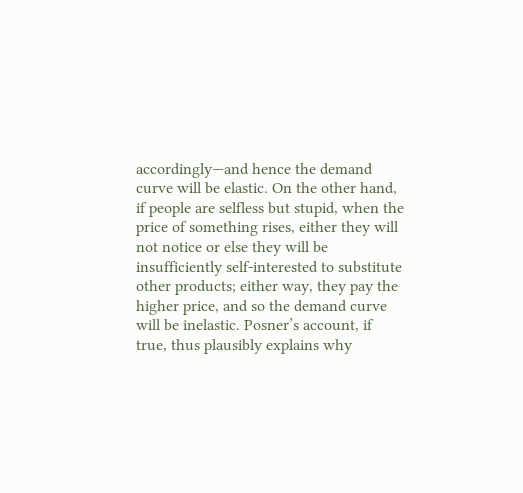accordingly—and hence the demand curve will be elastic. On the other hand, if people are selfless but stupid, when the price of something rises, either they will not notice or else they will be insufficiently self-interested to substitute other products; either way, they pay the higher price, and so the demand curve will be inelastic. Posner’s account, if true, thus plausibly explains why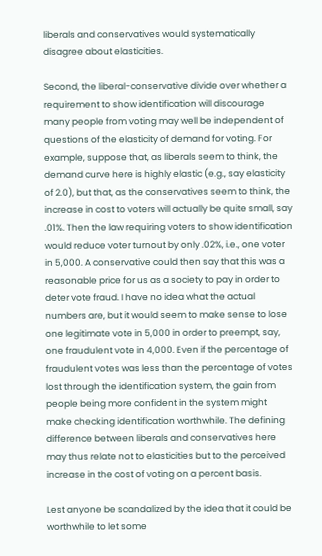liberals and conservatives would systematically disagree about elasticities.

Second, the liberal-conservative divide over whether a requirement to show identification will discourage many people from voting may well be independent of questions of the elasticity of demand for voting. For example, suppose that, as liberals seem to think, the demand curve here is highly elastic (e.g., say elasticity of 2.0), but that, as the conservatives seem to think, the increase in cost to voters will actually be quite small, say .01%. Then the law requiring voters to show identification would reduce voter turnout by only .02%, i.e., one voter in 5,000. A conservative could then say that this was a reasonable price for us as a society to pay in order to deter vote fraud. I have no idea what the actual numbers are, but it would seem to make sense to lose one legitimate vote in 5,000 in order to preempt, say, one fraudulent vote in 4,000. Even if the percentage of fraudulent votes was less than the percentage of votes lost through the identification system, the gain from people being more confident in the system might make checking identification worthwhile. The defining difference between liberals and conservatives here may thus relate not to elasticities but to the perceived increase in the cost of voting on a percent basis.

Lest anyone be scandalized by the idea that it could be worthwhile to let some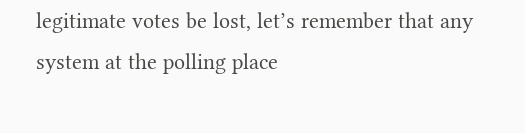legitimate votes be lost, let’s remember that any system at the polling place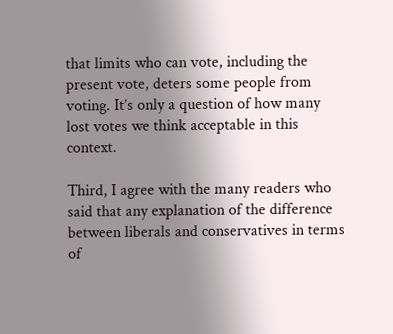that limits who can vote, including the present vote, deters some people from voting. It’s only a question of how many lost votes we think acceptable in this context.

Third, I agree with the many readers who said that any explanation of the difference between liberals and conservatives in terms of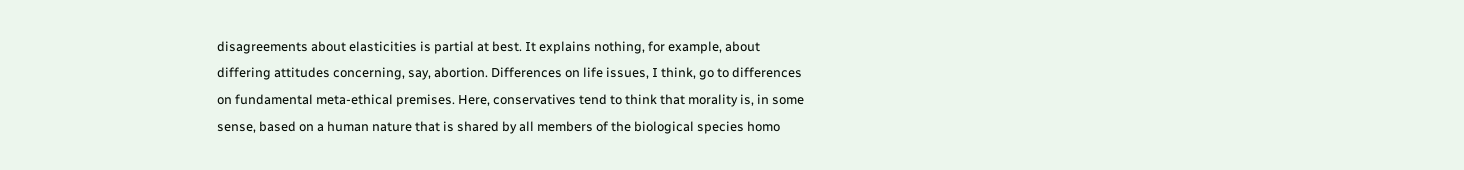disagreements about elasticities is partial at best. It explains nothing, for example, about differing attitudes concerning, say, abortion. Differences on life issues, I think, go to differences on fundamental meta-ethical premises. Here, conservatives tend to think that morality is, in some sense, based on a human nature that is shared by all members of the biological species homo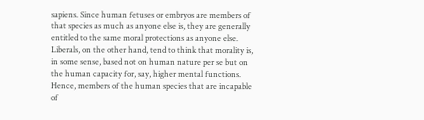sapiens. Since human fetuses or embryos are members of that species as much as anyone else is, they are generally entitled to the same moral protections as anyone else. Liberals, on the other hand, tend to think that morality is, in some sense, based not on human nature per se but on the human capacity for, say, higher mental functions. Hence, members of the human species that are incapable of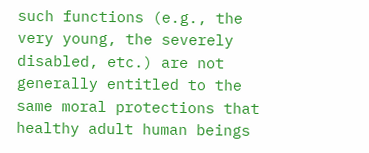such functions (e.g., the very young, the severely disabled, etc.) are not generally entitled to the same moral protections that healthy adult human beings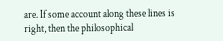are. If some account along these lines is right, then the philosophical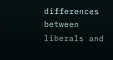differences between liberals and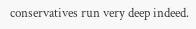conservatives run very deep indeed.